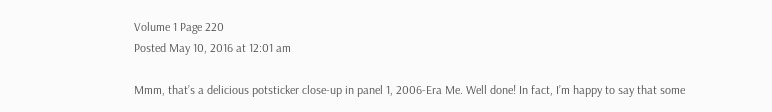Volume 1 Page 220
Posted May 10, 2016 at 12:01 am

Mmm, that’s a delicious potsticker close-up in panel 1, 2006-Era Me. Well done! In fact, I’m happy to say that some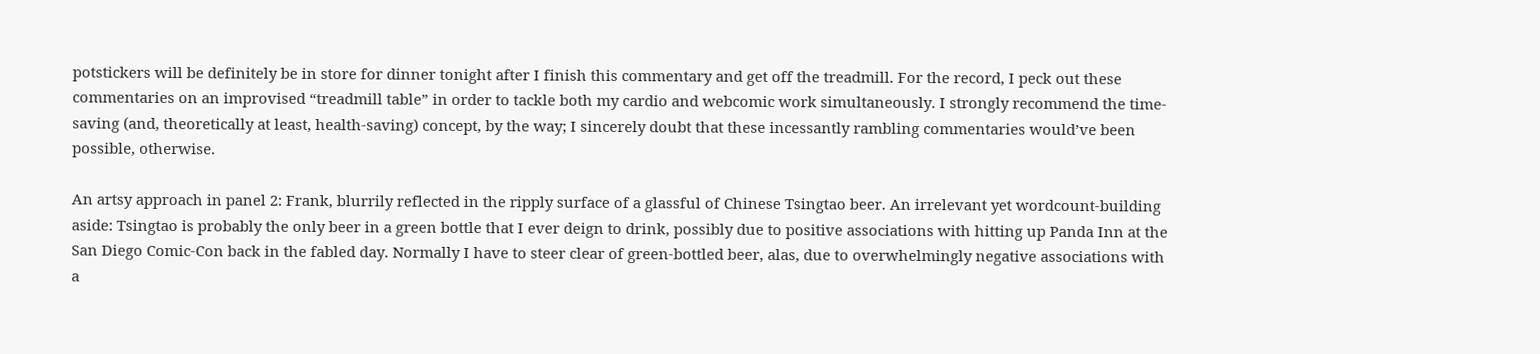potstickers will be definitely be in store for dinner tonight after I finish this commentary and get off the treadmill. For the record, I peck out these commentaries on an improvised “treadmill table” in order to tackle both my cardio and webcomic work simultaneously. I strongly recommend the time-saving (and, theoretically at least, health-saving) concept, by the way; I sincerely doubt that these incessantly rambling commentaries would’ve been possible, otherwise.

An artsy approach in panel 2: Frank, blurrily reflected in the ripply surface of a glassful of Chinese Tsingtao beer. An irrelevant yet wordcount-building aside: Tsingtao is probably the only beer in a green bottle that I ever deign to drink, possibly due to positive associations with hitting up Panda Inn at the San Diego Comic-Con back in the fabled day. Normally I have to steer clear of green-bottled beer, alas, due to overwhelmingly negative associations with a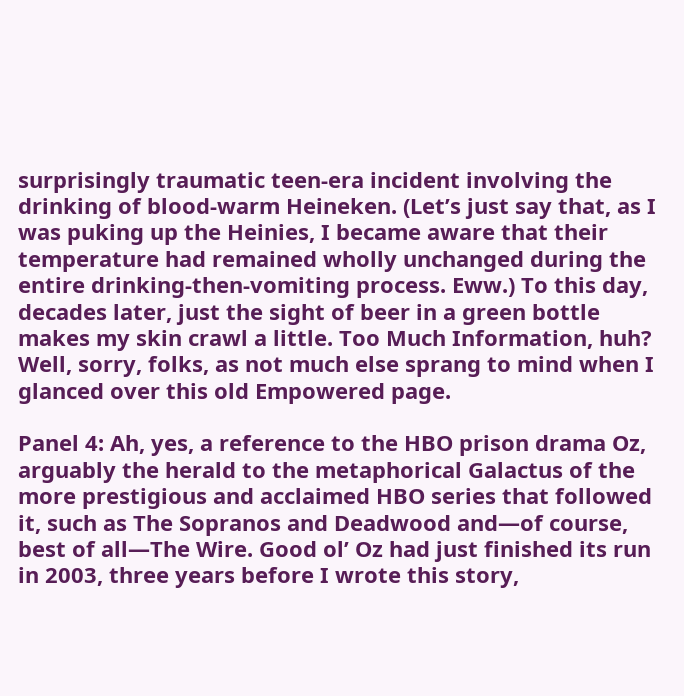surprisingly traumatic teen-era incident involving the drinking of blood-warm Heineken. (Let’s just say that, as I was puking up the Heinies, I became aware that their temperature had remained wholly unchanged during the entire drinking-then-vomiting process. Eww.) To this day, decades later, just the sight of beer in a green bottle makes my skin crawl a little. Too Much Information, huh? Well, sorry, folks, as not much else sprang to mind when I glanced over this old Empowered page.

Panel 4: Ah, yes, a reference to the HBO prison drama Oz, arguably the herald to the metaphorical Galactus of the more prestigious and acclaimed HBO series that followed it, such as The Sopranos and Deadwood and—of course, best of all—The Wire. Good ol’ Oz had just finished its run in 2003, three years before I wrote this story,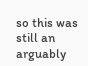so this was still an arguably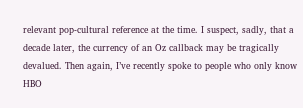relevant pop-cultural reference at the time. I suspect, sadly, that a decade later, the currency of an Oz callback may be tragically devalued. Then again, I’ve recently spoke to people who only know HBO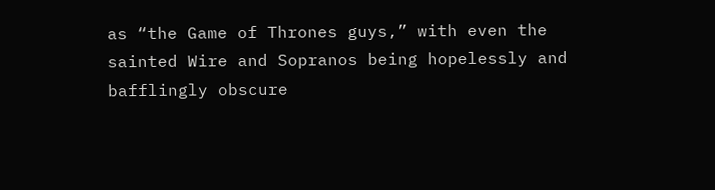as “the Game of Thrones guys,” with even the sainted Wire and Sopranos being hopelessly and bafflingly obscure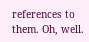references to them. Oh, well.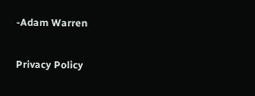-Adam Warren

Privacy Policy